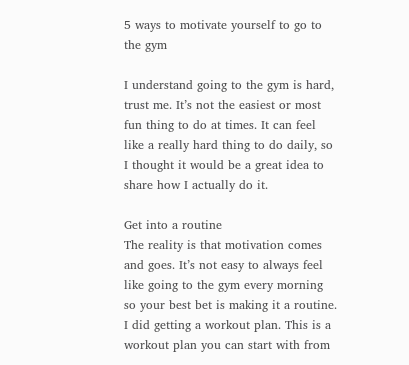5 ways to motivate yourself to go to the gym

I understand going to the gym is hard, trust me. It’s not the easiest or most fun thing to do at times. It can feel like a really hard thing to do daily, so I thought it would be a great idea to share how I actually do it.

Get into a routine
The reality is that motivation comes and goes. It’s not easy to always feel like going to the gym every morning so your best bet is making it a routine. I did getting a workout plan. This is a workout plan you can start with from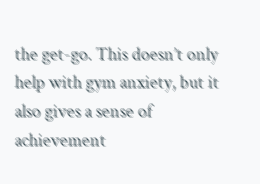the get-go. This doesn’t only help with gym anxiety, but it also gives a sense of achievement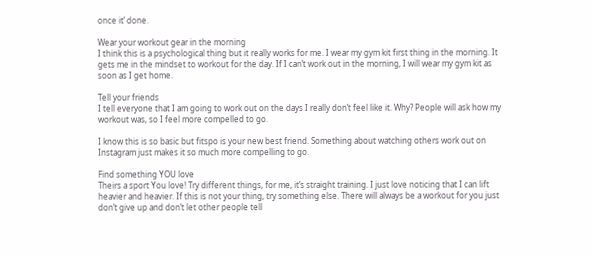once it’ done.

Wear your workout gear in the morning
I think this is a psychological thing but it really works for me. I wear my gym kit first thing in the morning. It gets me in the mindset to workout for the day. If I can’t work out in the morning, I will wear my gym kit as soon as I get home.

Tell your friends
I tell everyone that I am going to work out on the days I really don’t feel like it. Why? People will ask how my workout was, so I feel more compelled to go.

I know this is so basic but fitspo is your new best friend. Something about watching others work out on Instagram just makes it so much more compelling to go.

Find something YOU love
Theirs a sport You love! Try different things, for me, it’s straight training. I just love noticing that I can lift heavier and heavier. If this is not your thing, try something else. There will always be a workout for you just don’t give up and don’t let other people tell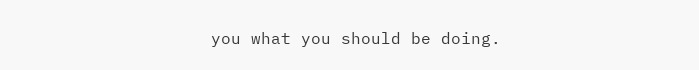you what you should be doing.